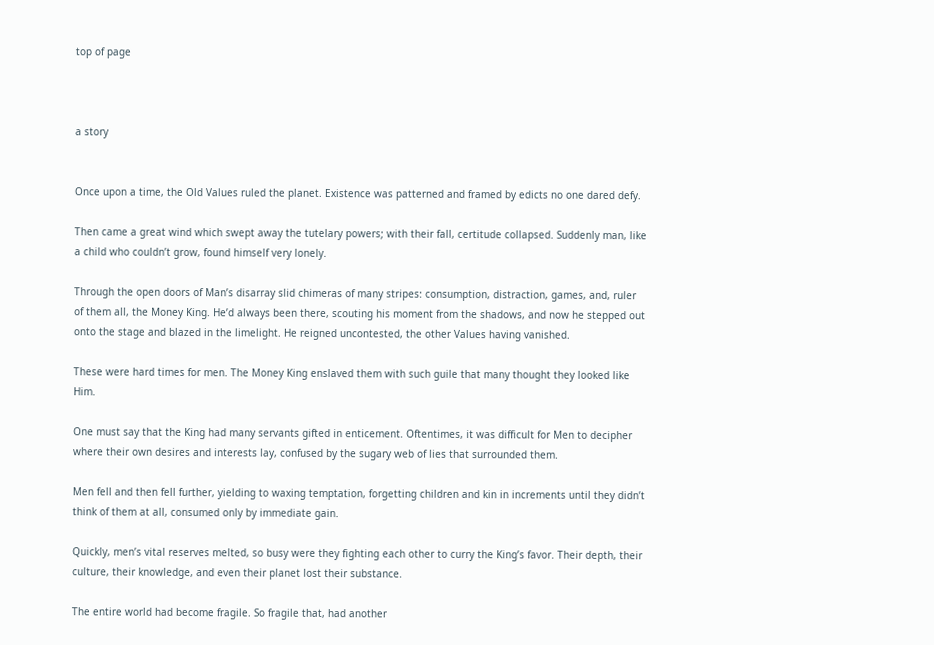top of page



a story


Once upon a time, the Old Values ruled the planet. Existence was patterned and framed by edicts no one dared defy.

Then came a great wind which swept away the tutelary powers; with their fall, certitude collapsed. Suddenly man, like a child who couldn’t grow, found himself very lonely.

Through the open doors of Man’s disarray slid chimeras of many stripes: consumption, distraction, games, and, ruler of them all, the Money King. He’d always been there, scouting his moment from the shadows, and now he stepped out onto the stage and blazed in the limelight. He reigned uncontested, the other Values having vanished.

These were hard times for men. The Money King enslaved them with such guile that many thought they looked like Him.

One must say that the King had many servants gifted in enticement. Oftentimes, it was difficult for Men to decipher where their own desires and interests lay, confused by the sugary web of lies that surrounded them.

Men fell and then fell further, yielding to waxing temptation, forgetting children and kin in increments until they didn’t think of them at all, consumed only by immediate gain.

Quickly, men’s vital reserves melted, so busy were they fighting each other to curry the King’s favor. Their depth, their culture, their knowledge, and even their planet lost their substance.

The entire world had become fragile. So fragile that, had another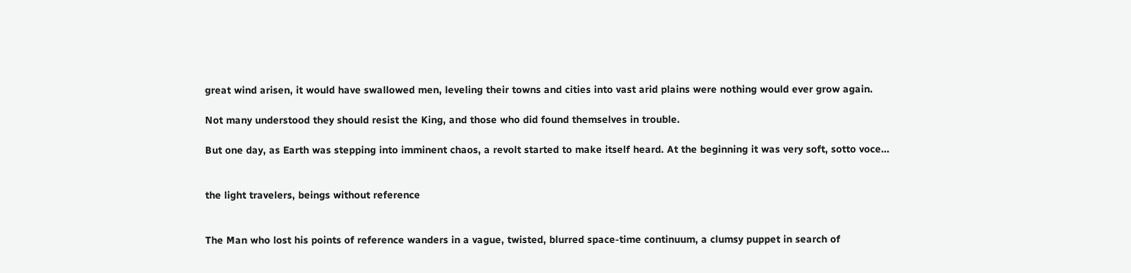great wind arisen, it would have swallowed men, leveling their towns and cities into vast arid plains were nothing would ever grow again.

Not many understood they should resist the King, and those who did found themselves in trouble.

But one day, as Earth was stepping into imminent chaos, a revolt started to make itself heard. At the beginning it was very soft, sotto voce…


the light travelers, beings without reference


The Man who lost his points of reference wanders in a vague, twisted, blurred space-time continuum, a clumsy puppet in search of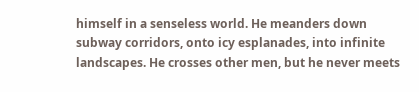himself in a senseless world. He meanders down subway corridors, onto icy esplanades, into infinite landscapes. He crosses other men, but he never meets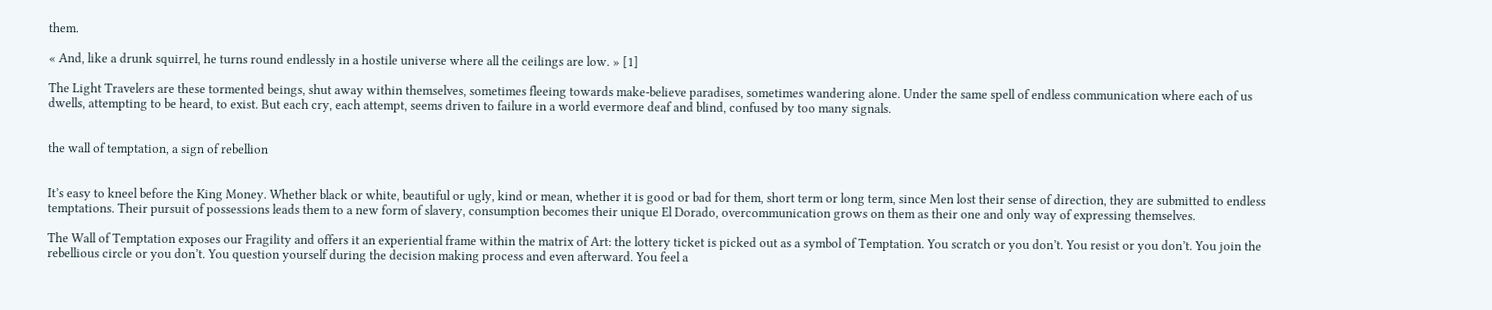them.

« And, like a drunk squirrel, he turns round endlessly in a hostile universe where all the ceilings are low. » [1]

The Light Travelers are these tormented beings, shut away within themselves, sometimes fleeing towards make-believe paradises, sometimes wandering alone. Under the same spell of endless communication where each of us dwells, attempting to be heard, to exist. But each cry, each attempt, seems driven to failure in a world evermore deaf and blind, confused by too many signals.


the wall of temptation, a sign of rebellion


It’s easy to kneel before the King Money. Whether black or white, beautiful or ugly, kind or mean, whether it is good or bad for them, short term or long term, since Men lost their sense of direction, they are submitted to endless temptations. Their pursuit of possessions leads them to a new form of slavery, consumption becomes their unique El Dorado, overcommunication grows on them as their one and only way of expressing themselves.

The Wall of Temptation exposes our Fragility and offers it an experiential frame within the matrix of Art: the lottery ticket is picked out as a symbol of Temptation. You scratch or you don’t. You resist or you don’t. You join the rebellious circle or you don’t. You question yourself during the decision making process and even afterward. You feel a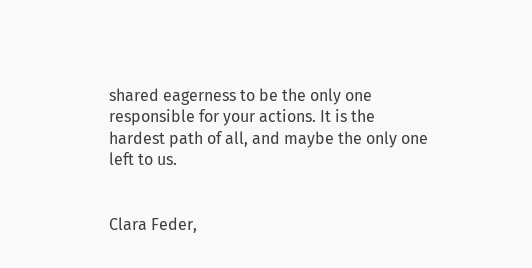shared eagerness to be the only one responsible for your actions. It is the hardest path of all, and maybe the only one left to us.


Clara Feder,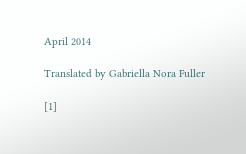April 2014

Translated by Gabriella Nora Fuller

[1]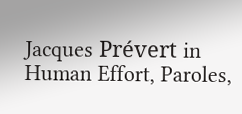Jacques Prévert in Human Effort, Paroles,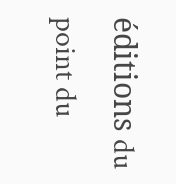éditions du point du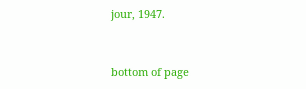jour, 1947.


bottom of page